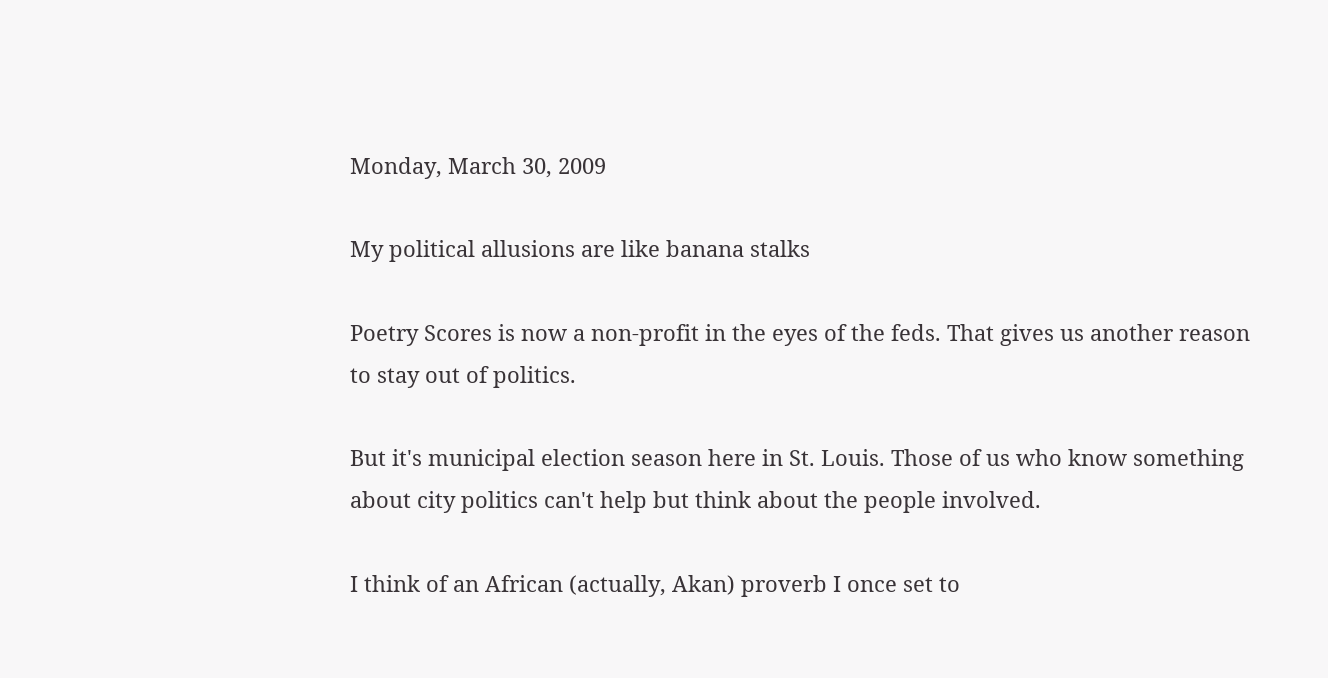Monday, March 30, 2009

My political allusions are like banana stalks

Poetry Scores is now a non-profit in the eyes of the feds. That gives us another reason to stay out of politics.

But it's municipal election season here in St. Louis. Those of us who know something about city politics can't help but think about the people involved.

I think of an African (actually, Akan) proverb I once set to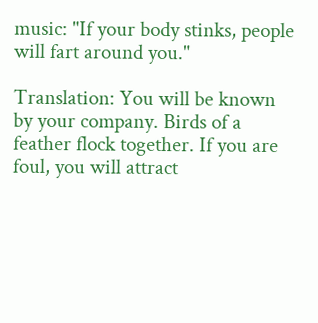music: "If your body stinks, people will fart around you."

Translation: You will be known by your company. Birds of a feather flock together. If you are foul, you will attract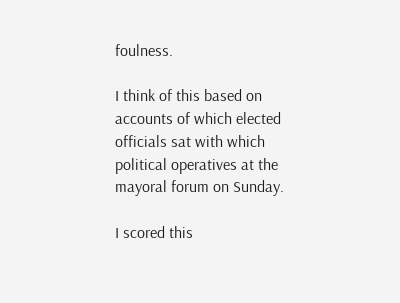foulness.

I think of this based on accounts of which elected officials sat with which political operatives at the mayoral forum on Sunday.

I scored this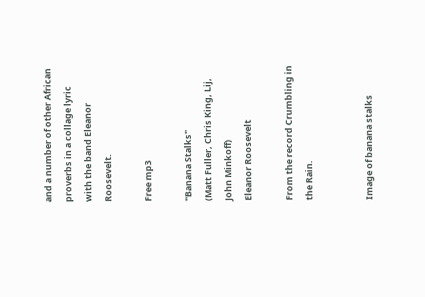and a number of other African proverbs in a collage lyric with the band Eleanor Roosevelt.

Free mp3

"Banana Stalks"
(Matt Fuller, Chris King, Lij, John Minkoff)
Eleanor Roosevelt

From the record Crumbling in the Rain.


Image of banana stalks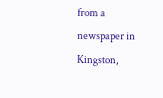from a newspaper in Kingston,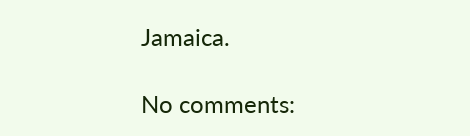Jamaica.

No comments: